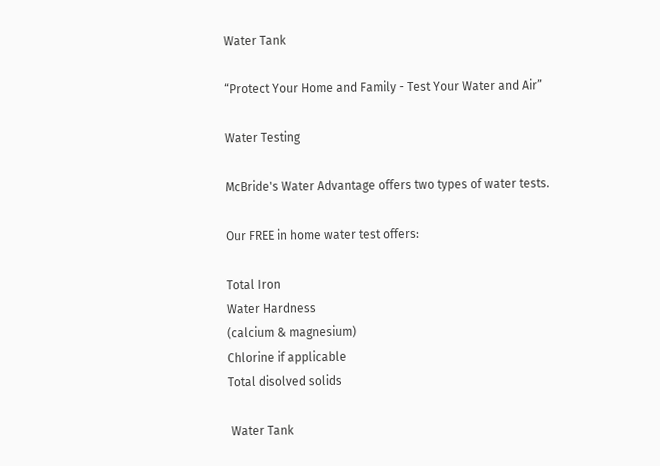Water Tank

“Protect Your Home and Family - Test Your Water and Air”

Water Testing

McBride's Water Advantage offers two types of water tests.

Our FREE in home water test offers:

Total Iron
Water Hardness
(calcium & magnesium)
Chlorine if applicable
Total disolved solids

 Water Tank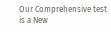Our Comprehensive test is a New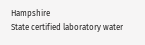Hampshire
State certified laboratory water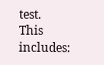test.
This includes: